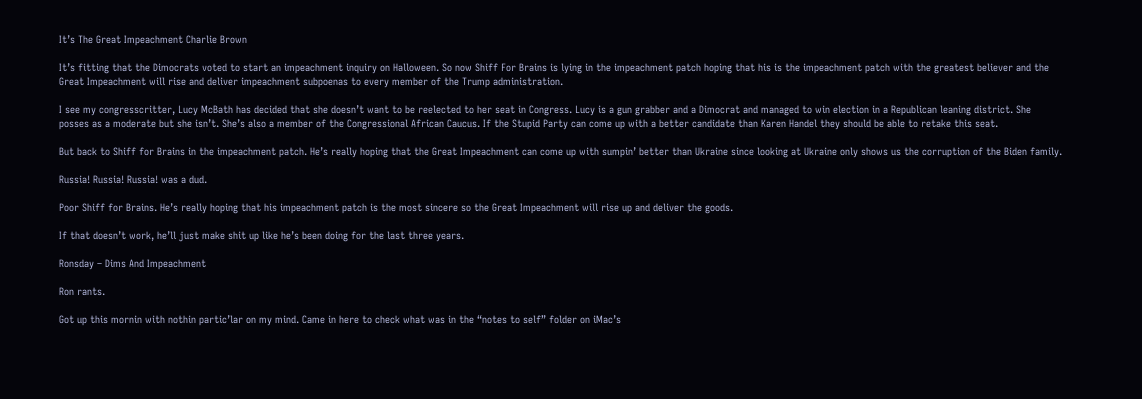It’s The Great Impeachment Charlie Brown

It’s fitting that the Dimocrats voted to start an impeachment inquiry on Halloween. So now Shiff For Brains is lying in the impeachment patch hoping that his is the impeachment patch with the greatest believer and the Great Impeachment will rise and deliver impeachment subpoenas to every member of the Trump administration.

I see my congresscritter, Lucy McBath has decided that she doesn’t want to be reelected to her seat in Congress. Lucy is a gun grabber and a Dimocrat and managed to win election in a Republican leaning district. She posses as a moderate but she isn’t. She’s also a member of the Congressional African Caucus. If the Stupid Party can come up with a better candidate than Karen Handel they should be able to retake this seat.

But back to Shiff for Brains in the impeachment patch. He’s really hoping that the Great Impeachment can come up with sumpin’ better than Ukraine since looking at Ukraine only shows us the corruption of the Biden family.

Russia! Russia! Russia! was a dud.

Poor Shiff for Brains. He’s really hoping that his impeachment patch is the most sincere so the Great Impeachment will rise up and deliver the goods.

If that doesn’t work, he’ll just make shit up like he’s been doing for the last three years.

Ronsday – Dims And Impeachment

Ron rants.

Got up this mornin with nothin partic’lar on my mind. Came in here to check what was in the “notes to self” folder on iMac’s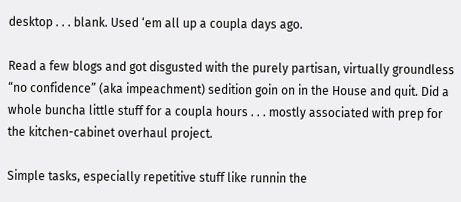desktop . . . blank. Used ‘em all up a coupla days ago.

Read a few blogs and got disgusted with the purely partisan, virtually groundless “no confidence” (aka impeachment) sedition goin on in the House and quit. Did a whole buncha little stuff for a coupla hours . . . mostly associated with prep for the kitchen-cabinet overhaul project.

Simple tasks, especially repetitive stuff like runnin the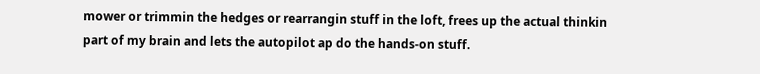mower or trimmin the hedges or rearrangin stuff in the loft, frees up the actual thinkin part of my brain and lets the autopilot ap do the hands-on stuff.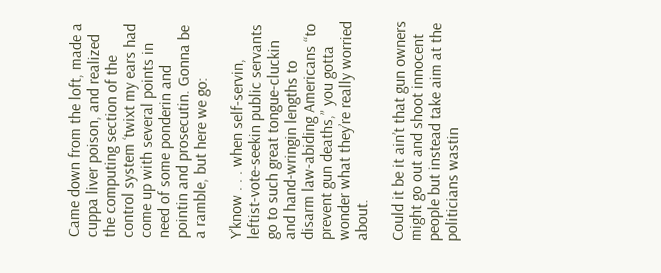Came down from the loft, made a cuppa liver poison, and realized the computing section of the control system ‘twixt my ears had come up with several points in need of some ponderin and pointin and prosecutin. Gonna be a ramble, but here we go:

Y’know . . . when self-servin, leftist-vote-seekin public servants go to such great tongue-cluckin and hand-wringin lengths to disarm law-abiding Americans “to prevent gun deaths,” you gotta wonder what they’re really worried about.

Could it be it ain’t that gun owners might go out and shoot innocent people but instead take aim at the politicians wastin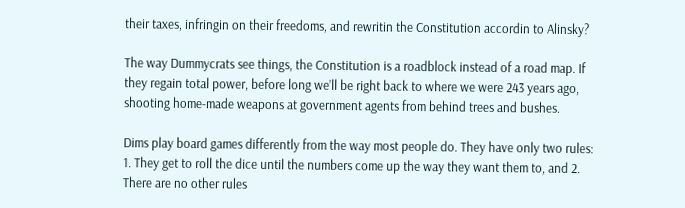their taxes, infringin on their freedoms, and rewritin the Constitution accordin to Alinsky?

The way Dummycrats see things, the Constitution is a roadblock instead of a road map. If they regain total power, before long we’ll be right back to where we were 243 years ago, shooting home-made weapons at government agents from behind trees and bushes.

Dims play board games differently from the way most people do. They have only two rules: 1. They get to roll the dice until the numbers come up the way they want them to, and 2. There are no other rules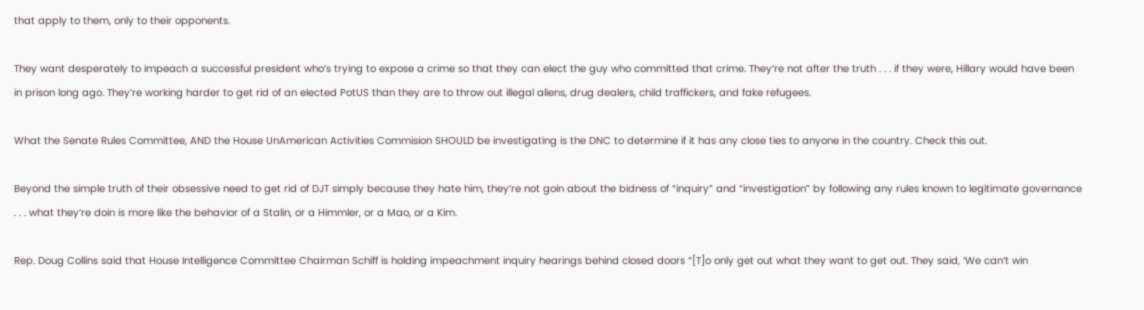that apply to them, only to their opponents.

They want desperately to impeach a successful president who’s trying to expose a crime so that they can elect the guy who committed that crime. They’re not after the truth . . . if they were, Hillary would have been in prison long ago. They’re working harder to get rid of an elected PotUS than they are to throw out illegal aliens, drug dealers, child traffickers, and fake refugees.

What the Senate Rules Committee, AND the House UnAmerican Activities Commision SHOULD be investigating is the DNC to determine if it has any close ties to anyone in the country. Check this out.

Beyond the simple truth of their obsessive need to get rid of DJT simply because they hate him, they’re not goin about the bidness of “inquiry” and “investigation” by following any rules known to legitimate governance . . . what they’re doin is more like the behavior of a Stalin, or a Himmler, or a Mao, or a Kim.

Rep. Doug Collins said that House Intelligence Committee Chairman Schiff is holding impeachment inquiry hearings behind closed doors “[T]o only get out what they want to get out. They said, ‘We can’t win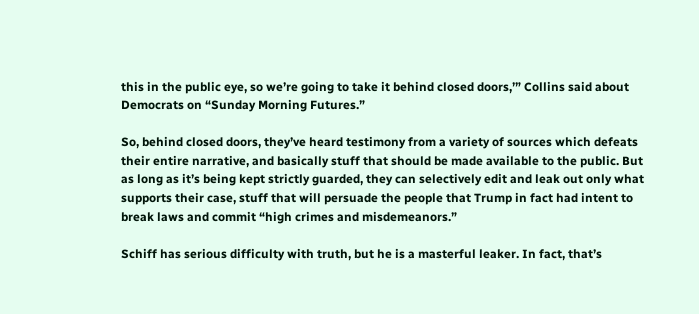this in the public eye, so we’re going to take it behind closed doors,’” Collins said about Democrats on “Sunday Morning Futures.”

So, behind closed doors, they’ve heard testimony from a variety of sources which defeats their entire narrative, and basically stuff that should be made available to the public. But as long as it’s being kept strictly guarded, they can selectively edit and leak out only what supports their case, stuff that will persuade the people that Trump in fact had intent to break laws and commit “high crimes and misdemeanors.”

Schiff has serious difficulty with truth, but he is a masterful leaker. In fact, that’s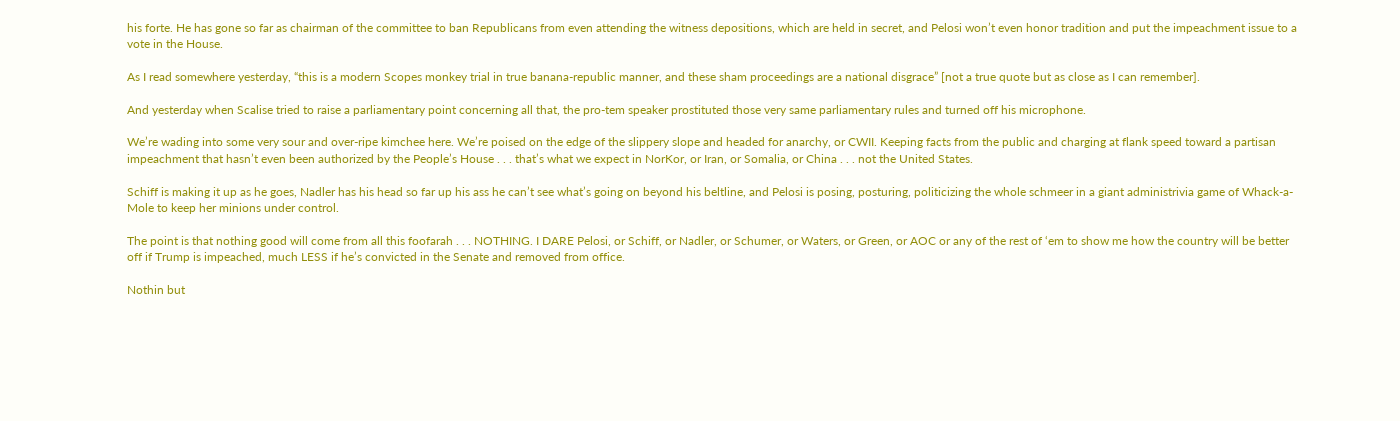his forte. He has gone so far as chairman of the committee to ban Republicans from even attending the witness depositions, which are held in secret, and Pelosi won’t even honor tradition and put the impeachment issue to a vote in the House.

As I read somewhere yesterday, “this is a modern Scopes monkey trial in true banana-republic manner, and these sham proceedings are a national disgrace” [not a true quote but as close as I can remember].

And yesterday when Scalise tried to raise a parliamentary point concerning all that, the pro-tem speaker prostituted those very same parliamentary rules and turned off his microphone.

We’re wading into some very sour and over-ripe kimchee here. We’re poised on the edge of the slippery slope and headed for anarchy, or CWII. Keeping facts from the public and charging at flank speed toward a partisan impeachment that hasn’t even been authorized by the People’s House . . . that’s what we expect in NorKor, or Iran, or Somalia, or China . . . not the United States.

Schiff is making it up as he goes, Nadler has his head so far up his ass he can’t see what’s going on beyond his beltline, and Pelosi is posing, posturing, politicizing the whole schmeer in a giant administrivia game of Whack-a-Mole to keep her minions under control.

The point is that nothing good will come from all this foofarah . . . NOTHING. I DARE Pelosi, or Schiff, or Nadler, or Schumer, or Waters, or Green, or AOC or any of the rest of ‘em to show me how the country will be better off if Trump is impeached, much LESS if he’s convicted in the Senate and removed from office.

Nothin but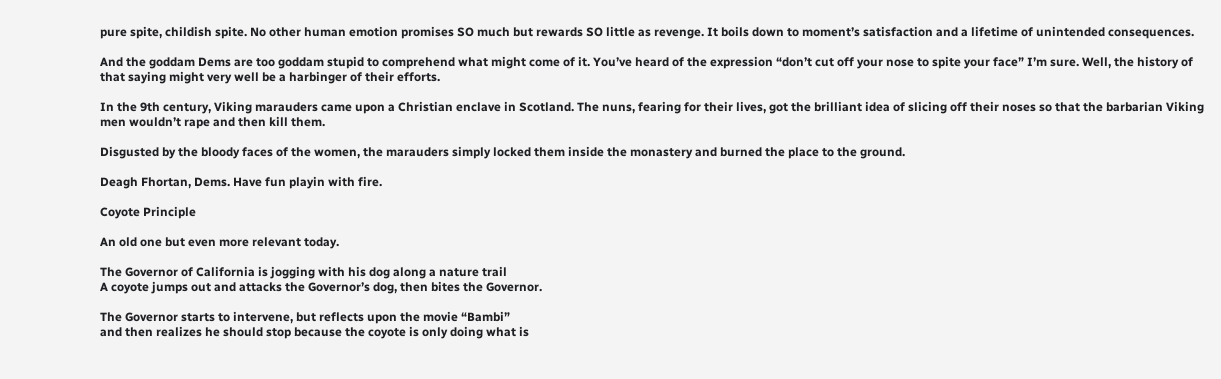pure spite, childish spite. No other human emotion promises SO much but rewards SO little as revenge. It boils down to moment’s satisfaction and a lifetime of unintended consequences.

And the goddam Dems are too goddam stupid to comprehend what might come of it. You’ve heard of the expression “don’t cut off your nose to spite your face” I’m sure. Well, the history of that saying might very well be a harbinger of their efforts.

In the 9th century, Viking marauders came upon a Christian enclave in Scotland. The nuns, fearing for their lives, got the brilliant idea of slicing off their noses so that the barbarian Viking men wouldn’t rape and then kill them.

Disgusted by the bloody faces of the women, the marauders simply locked them inside the monastery and burned the place to the ground.

Deagh Fhortan, Dems. Have fun playin with fire.

Coyote Principle

An old one but even more relevant today.

The Governor of California is jogging with his dog along a nature trail
A coyote jumps out and attacks the Governor’s dog, then bites the Governor.

The Governor starts to intervene, but reflects upon the movie “Bambi”
and then realizes he should stop because the coyote is only doing what is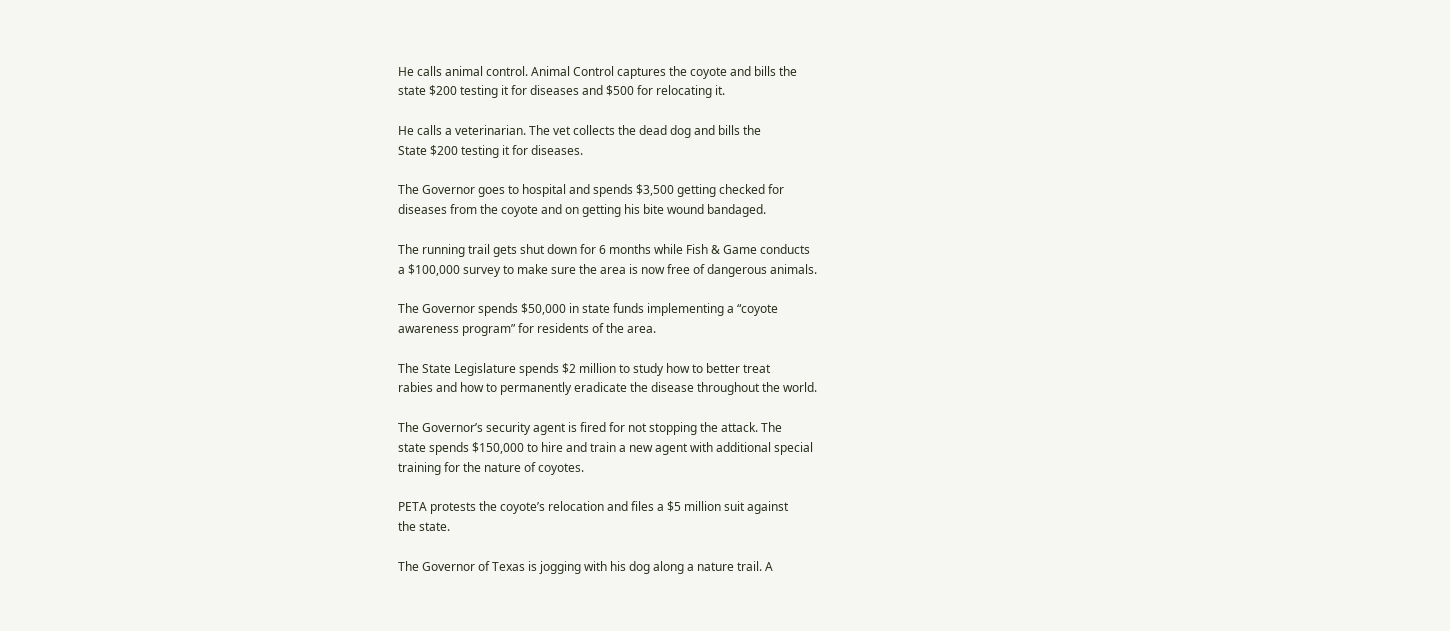He calls animal control. Animal Control captures the coyote and bills the
state $200 testing it for diseases and $500 for relocating it.

He calls a veterinarian. The vet collects the dead dog and bills the
State $200 testing it for diseases.

The Governor goes to hospital and spends $3,500 getting checked for
diseases from the coyote and on getting his bite wound bandaged.

The running trail gets shut down for 6 months while Fish & Game conducts
a $100,000 survey to make sure the area is now free of dangerous animals.

The Governor spends $50,000 in state funds implementing a “coyote
awareness program” for residents of the area.

The State Legislature spends $2 million to study how to better treat
rabies and how to permanently eradicate the disease throughout the world.

The Governor’s security agent is fired for not stopping the attack. The
state spends $150,000 to hire and train a new agent with additional special
training for the nature of coyotes.

PETA protests the coyote’s relocation and files a $5 million suit against
the state.

The Governor of Texas is jogging with his dog along a nature trail. A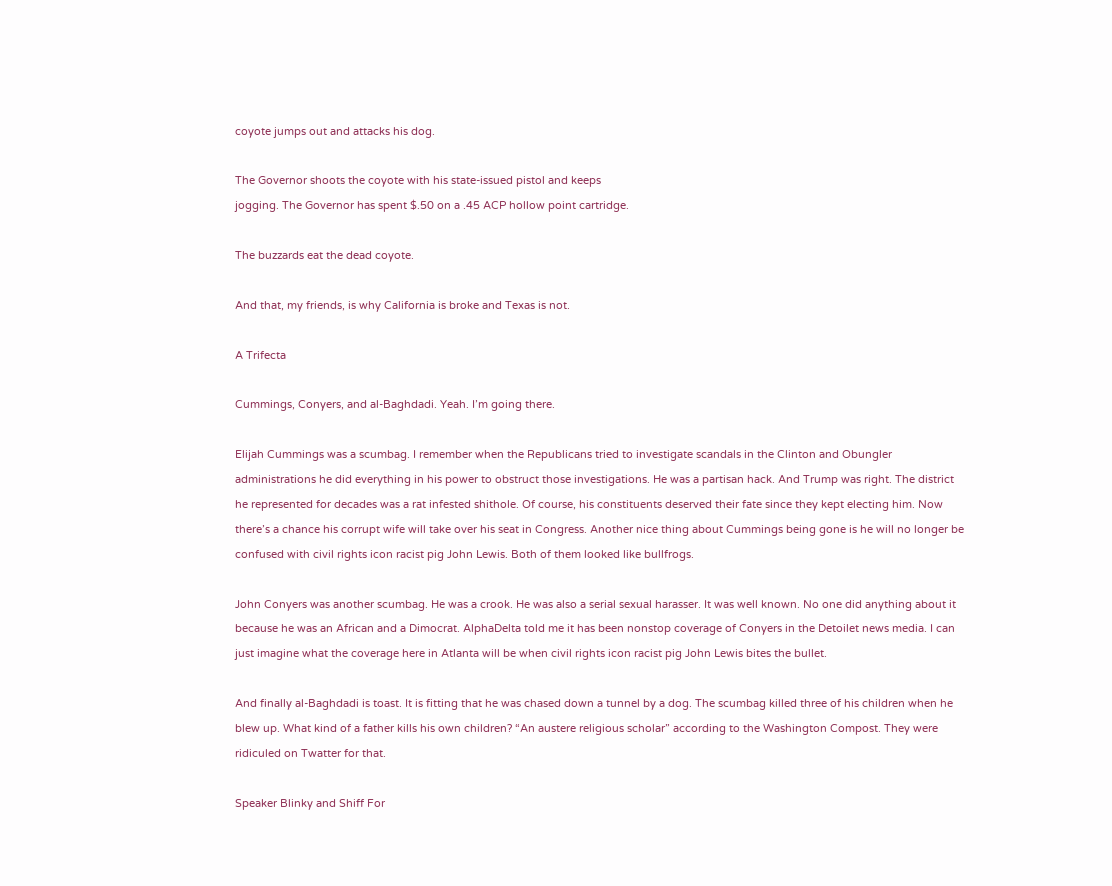coyote jumps out and attacks his dog.

The Governor shoots the coyote with his state-issued pistol and keeps
jogging. The Governor has spent $.50 on a .45 ACP hollow point cartridge.

The buzzards eat the dead coyote.

And that, my friends, is why California is broke and Texas is not.

A Trifecta

Cummings, Conyers, and al-Baghdadi. Yeah. I’m going there.

Elijah Cummings was a scumbag. I remember when the Republicans tried to investigate scandals in the Clinton and Obungler administrations he did everything in his power to obstruct those investigations. He was a partisan hack. And Trump was right. The district he represented for decades was a rat infested shithole. Of course, his constituents deserved their fate since they kept electing him. Now there’s a chance his corrupt wife will take over his seat in Congress. Another nice thing about Cummings being gone is he will no longer be confused with civil rights icon racist pig John Lewis. Both of them looked like bullfrogs.

John Conyers was another scumbag. He was a crook. He was also a serial sexual harasser. It was well known. No one did anything about it because he was an African and a Dimocrat. AlphaDelta told me it has been nonstop coverage of Conyers in the Detoilet news media. I can just imagine what the coverage here in Atlanta will be when civil rights icon racist pig John Lewis bites the bullet.

And finally al-Baghdadi is toast. It is fitting that he was chased down a tunnel by a dog. The scumbag killed three of his children when he blew up. What kind of a father kills his own children? “An austere religious scholar” according to the Washington Compost. They were ridiculed on Twatter for that.

Speaker Blinky and Shiff For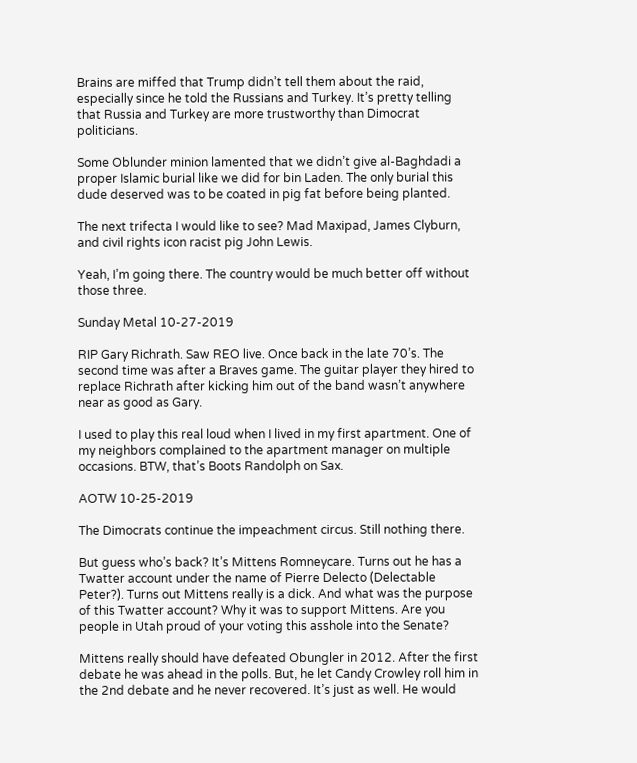Brains are miffed that Trump didn’t tell them about the raid, especially since he told the Russians and Turkey. It’s pretty telling that Russia and Turkey are more trustworthy than Dimocrat politicians.

Some Oblunder minion lamented that we didn’t give al-Baghdadi a proper Islamic burial like we did for bin Laden. The only burial this dude deserved was to be coated in pig fat before being planted.

The next trifecta I would like to see? Mad Maxipad, James Clyburn, and civil rights icon racist pig John Lewis.

Yeah, I’m going there. The country would be much better off without those three.

Sunday Metal 10-27-2019

RIP Gary Richrath. Saw REO live. Once back in the late 70’s. The second time was after a Braves game. The guitar player they hired to replace Richrath after kicking him out of the band wasn’t anywhere near as good as Gary.

I used to play this real loud when I lived in my first apartment. One of my neighbors complained to the apartment manager on multiple occasions. BTW, that’s Boots Randolph on Sax.

AOTW 10-25-2019

The Dimocrats continue the impeachment circus. Still nothing there.

But guess who’s back? It’s Mittens Romneycare. Turns out he has a Twatter account under the name of Pierre Delecto (Delectable Peter?). Turns out Mittens really is a dick. And what was the purpose of this Twatter account? Why it was to support Mittens. Are you people in Utah proud of your voting this asshole into the Senate?

Mittens really should have defeated Obungler in 2012. After the first debate he was ahead in the polls. But, he let Candy Crowley roll him in the 2nd debate and he never recovered. It’s just as well. He would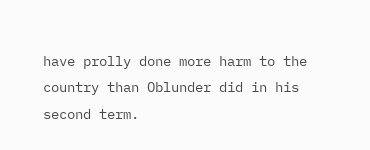have prolly done more harm to the country than Oblunder did in his second term.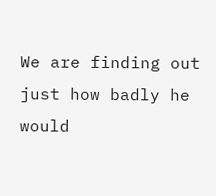We are finding out just how badly he would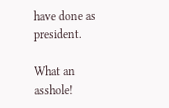have done as president.

What an asshole!